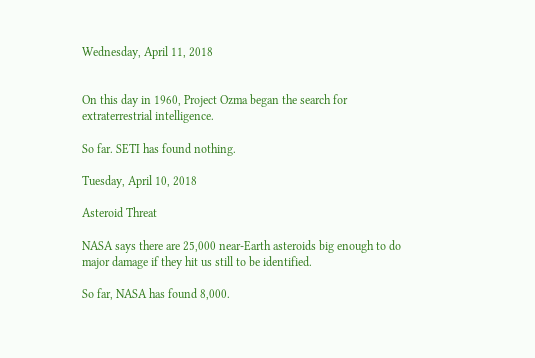Wednesday, April 11, 2018


On this day in 1960, Project Ozma began the search for extraterrestrial intelligence.

So far. SETI has found nothing.

Tuesday, April 10, 2018

Asteroid Threat

NASA says there are 25,000 near-Earth asteroids big enough to do major damage if they hit us still to be identified.

So far, NASA has found 8,000.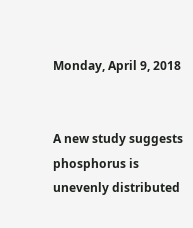Monday, April 9, 2018


A new study suggests phosphorus is unevenly distributed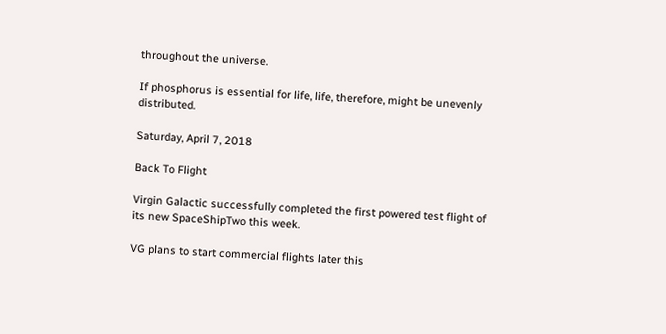throughout the universe.

If phosphorus is essential for life, life, therefore, might be unevenly distributed.

Saturday, April 7, 2018

Back To Flight

Virgin Galactic successfully completed the first powered test flight of its new SpaceShipTwo this week.

VG plans to start commercial flights later this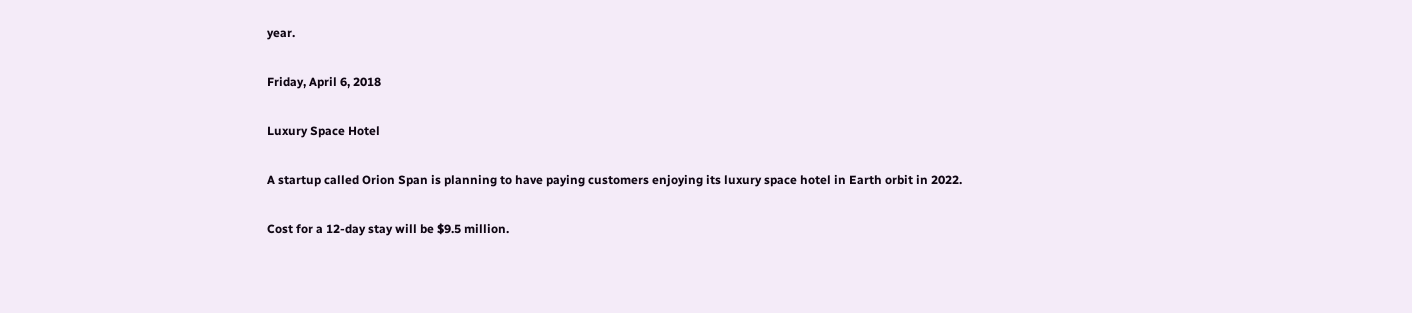year.

Friday, April 6, 2018

Luxury Space Hotel

A startup called Orion Span is planning to have paying customers enjoying its luxury space hotel in Earth orbit in 2022.

Cost for a 12-day stay will be $9.5 million.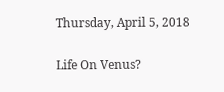Thursday, April 5, 2018

Life On Venus?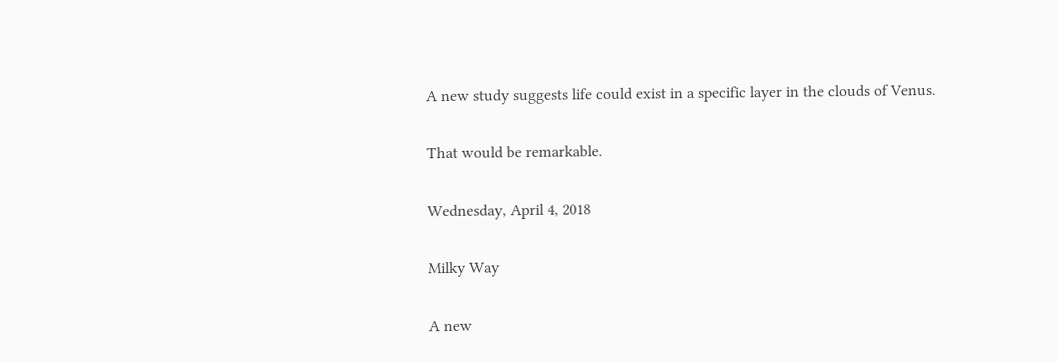A new study suggests life could exist in a specific layer in the clouds of Venus.

That would be remarkable.

Wednesday, April 4, 2018

Milky Way

A new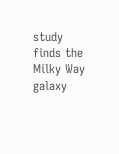study finds the Milky Way galaxy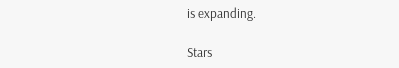is expanding.

Stars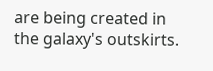are being created in the galaxy's outskirts.